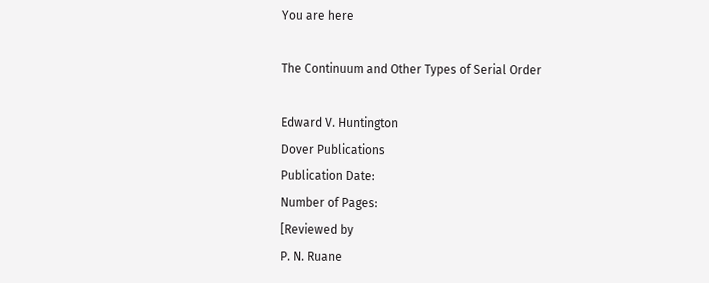You are here

The Continuum and Other Types of Serial Order

Edward V. Huntington
Dover Publications
Publication Date:
Number of Pages:
[Reviewed by
P. N. Ruane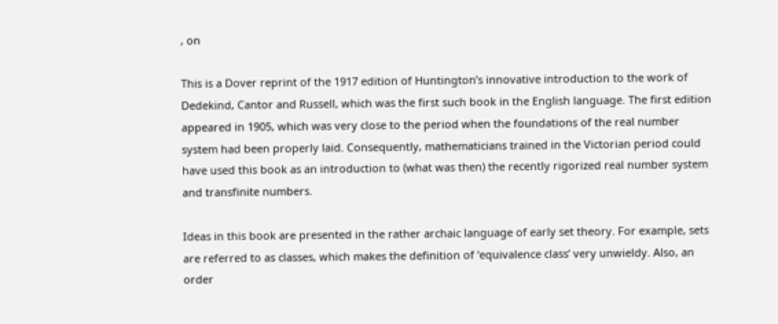, on

This is a Dover reprint of the 1917 edition of Huntington’s innovative introduction to the work of Dedekind, Cantor and Russell, which was the first such book in the English language. The first edition appeared in 1905, which was very close to the period when the foundations of the real number system had been properly laid. Consequently, mathematicians trained in the Victorian period could have used this book as an introduction to (what was then) the recently rigorized real number system and transfinite numbers.

Ideas in this book are presented in the rather archaic language of early set theory. For example, sets are referred to as classes, which makes the definition of ‘equivalence class’ very unwieldy. Also, an order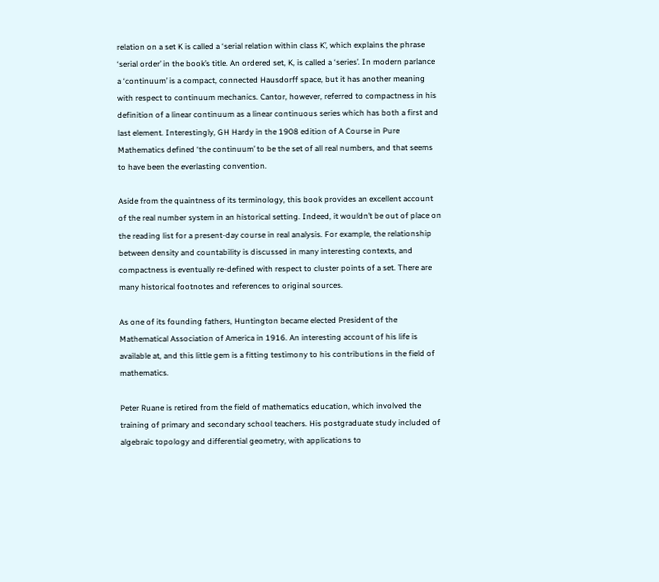relation on a set K is called a ‘serial relation within class K’, which explains the phrase ‘serial order’ in the book’s title. An ordered set, K, is called a ‘series’. In modern parlance a ‘continuum’ is a compact, connected Hausdorff space, but it has another meaning with respect to continuum mechanics. Cantor, however, referred to compactness in his definition of a linear continuum as a linear continuous series which has both a first and last element. Interestingly, GH Hardy in the 1908 edition of A Course in Pure Mathematics defined ‘the continuum’ to be the set of all real numbers, and that seems to have been the everlasting convention.

Aside from the quaintness of its terminology, this book provides an excellent account of the real number system in an historical setting. Indeed, it wouldn’t be out of place on the reading list for a present-day course in real analysis. For example, the relationship between density and countability is discussed in many interesting contexts, and compactness is eventually re-defined with respect to cluster points of a set. There are many historical footnotes and references to original sources.

As one of its founding fathers, Huntington became elected President of the Mathematical Association of America in 1916. An interesting account of his life is available at, and this little gem is a fitting testimony to his contributions in the field of mathematics.

Peter Ruane is retired from the field of mathematics education, which involved the training of primary and secondary school teachers. His postgraduate study included of algebraic topology and differential geometry, with applications to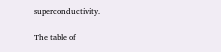superconductivity.

The table of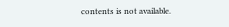contents is not available.